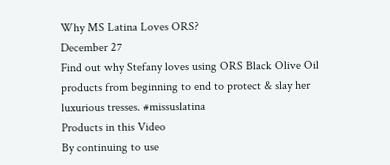Why MS Latina Loves ORS?
December 27
Find out why Stefany loves using ORS Black Olive Oil products from beginning to end to protect & slay her luxurious tresses. #missuslatina
Products in this Video
By continuing to use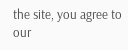the site, you agree to our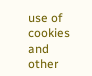use of cookies and other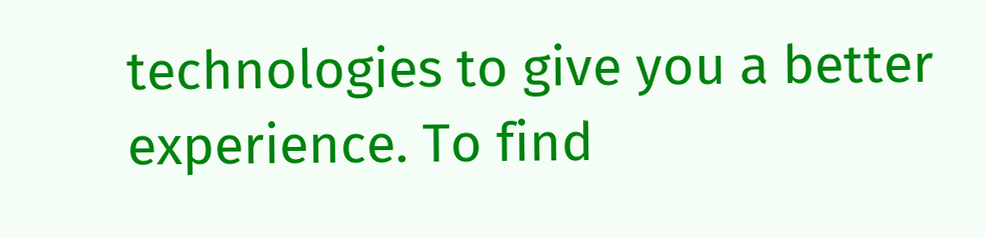technologies to give you a better experience. To find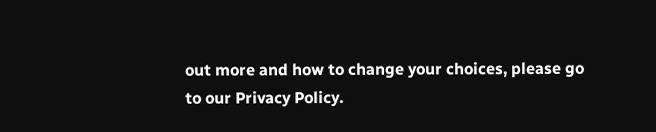out more and how to change your choices, please go to our Privacy Policy.